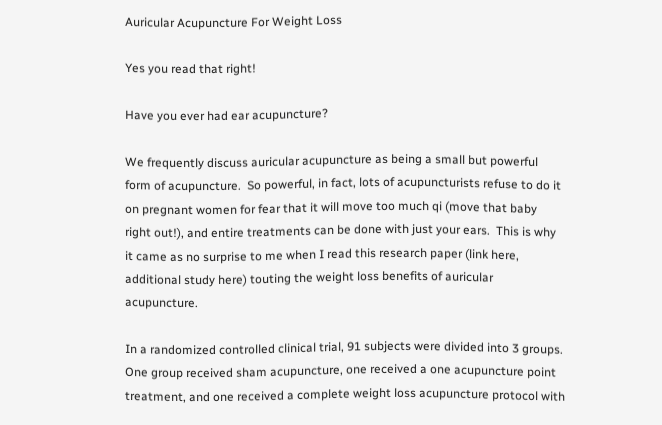Auricular Acupuncture For Weight Loss

Yes you read that right!

Have you ever had ear acupuncture?

We frequently discuss auricular acupuncture as being a small but powerful form of acupuncture.  So powerful, in fact, lots of acupuncturists refuse to do it on pregnant women for fear that it will move too much qi (move that baby right out!), and entire treatments can be done with just your ears.  This is why it came as no surprise to me when I read this research paper (link here, additional study here) touting the weight loss benefits of auricular acupuncture.

In a randomized controlled clinical trial, 91 subjects were divided into 3 groups.  One group received sham acupuncture, one received a one acupuncture point treatment, and one received a complete weight loss acupuncture protocol with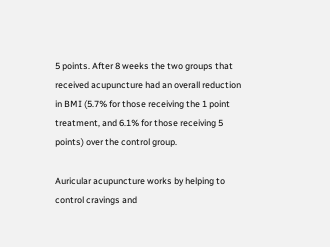5 points. After 8 weeks the two groups that received acupuncture had an overall reduction in BMI (5.7% for those receiving the 1 point treatment, and 6.1% for those receiving 5 points) over the control group.

Auricular acupuncture works by helping to control cravings and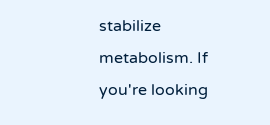stabilize metabolism. If you're looking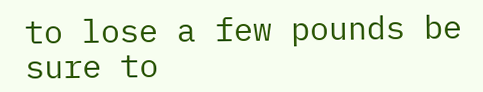to lose a few pounds be sure to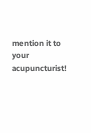mention it to your acupuncturist!